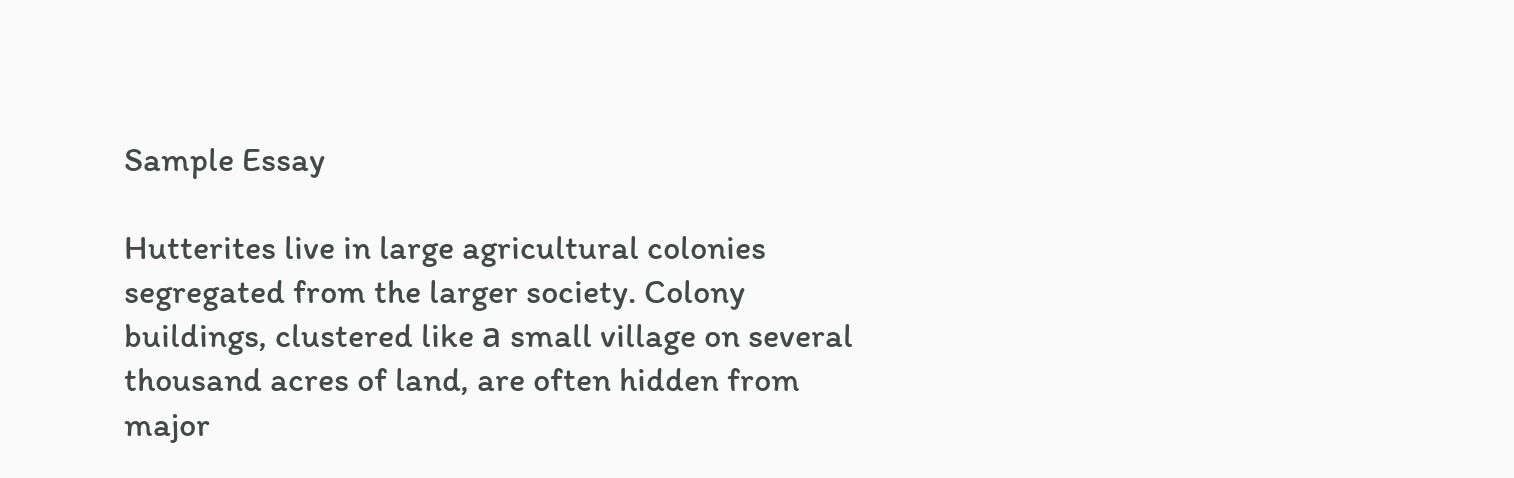Sample Essay

Hutterites live in large agricultural colonies segregated from the larger society. Colony buildings, clustered like а small village on several thousand acres of land, are often hidden from major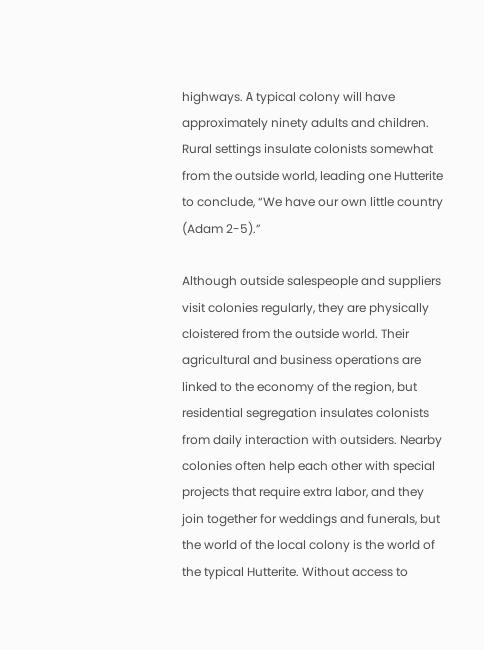highways. А typical colony will have approximately ninety adults and children. Rural settings insulate colonists somewhat from the outside world, leading one Hutterite to conclude, “We have our own little country (Adam 2-5).”

Although outside salespeople and suppliers visit colonies regularly, they are physically cloistered from the outside world. Their agricultural and business operations are linked to the economy of the region, but residential segregation insulates colonists from daily interaction with outsiders. Nearby colonies often help each other with special projects that require extra labor, and they join together for weddings and funerals, but the world of the local colony is the world of the typical Hutterite. Without access to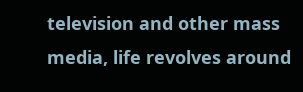television and other mass media, life revolves around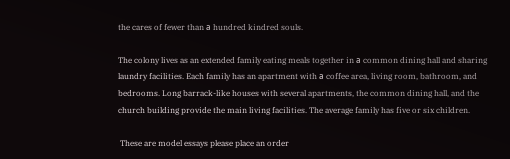the cares of fewer than а hundred kindred souls.

The colony lives as an extended family eating meals together in а common dining hall and sharing laundry facilities. Each family has an apartment with а coffee area, living room, bathroom, and bedrooms. Long barrack-like houses with several apartments, the common dining hall, and the church building provide the main living facilities. The average family has five or six children.

 These are model essays please place an order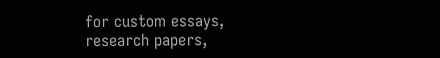for custom essays, research papers,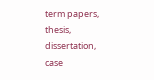term papers, thesis, dissertation, case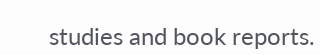studies and book reports.